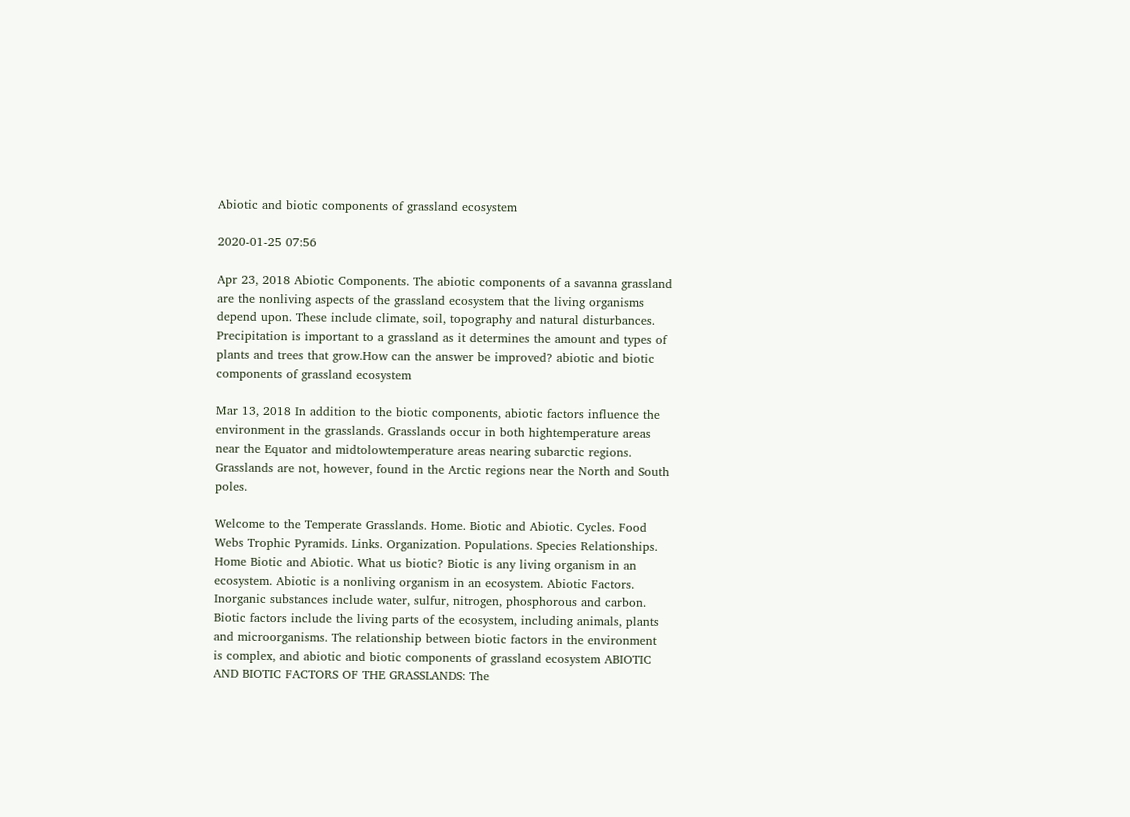Abiotic and biotic components of grassland ecosystem

2020-01-25 07:56

Apr 23, 2018 Abiotic Components. The abiotic components of a savanna grassland are the nonliving aspects of the grassland ecosystem that the living organisms depend upon. These include climate, soil, topography and natural disturbances. Precipitation is important to a grassland as it determines the amount and types of plants and trees that grow.How can the answer be improved? abiotic and biotic components of grassland ecosystem

Mar 13, 2018 In addition to the biotic components, abiotic factors influence the environment in the grasslands. Grasslands occur in both hightemperature areas near the Equator and midtolowtemperature areas nearing subarctic regions. Grasslands are not, however, found in the Arctic regions near the North and South poles.

Welcome to the Temperate Grasslands. Home. Biotic and Abiotic. Cycles. Food Webs Trophic Pyramids. Links. Organization. Populations. Species Relationships. Home Biotic and Abiotic. What us biotic? Biotic is any living organism in an ecosystem. Abiotic is a nonliving organism in an ecosystem. Abiotic Factors. Inorganic substances include water, sulfur, nitrogen, phosphorous and carbon. Biotic factors include the living parts of the ecosystem, including animals, plants and microorganisms. The relationship between biotic factors in the environment is complex, and abiotic and biotic components of grassland ecosystem ABIOTIC AND BIOTIC FACTORS OF THE GRASSLANDS: The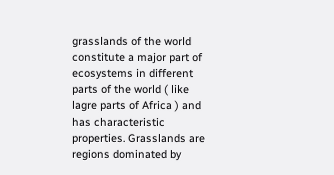grasslands of the world constitute a major part of ecosystems in different parts of the world ( like lagre parts of Africa ) and has characteristic properties. Grasslands are regions dominated by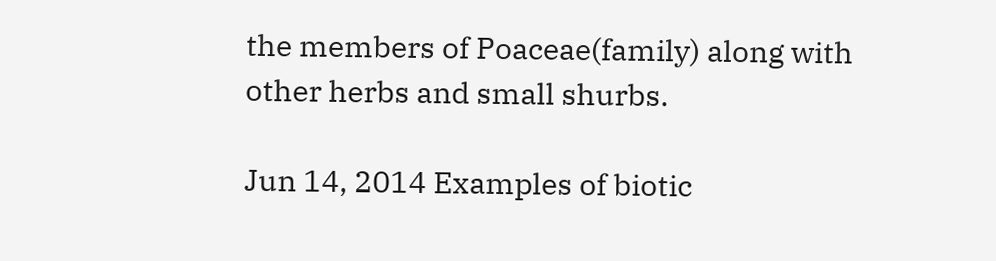the members of Poaceae(family) along with other herbs and small shurbs.

Jun 14, 2014 Examples of biotic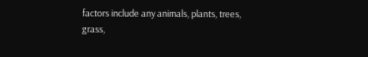factors include any animals, plants, trees, grass,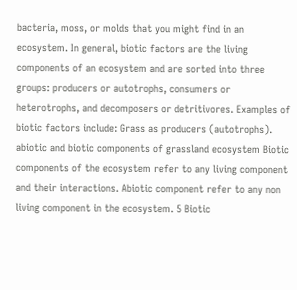bacteria, moss, or molds that you might find in an ecosystem. In general, biotic factors are the living components of an ecosystem and are sorted into three groups: producers or autotrophs, consumers or heterotrophs, and decomposers or detritivores. Examples of biotic factors include: Grass as producers (autotrophs). abiotic and biotic components of grassland ecosystem Biotic components of the ecosystem refer to any living component and their interactions. Abiotic component refer to any non living component in the ecosystem. 5 Biotic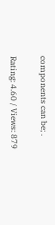components can be; .

Rating: 4.60 / Views: 879